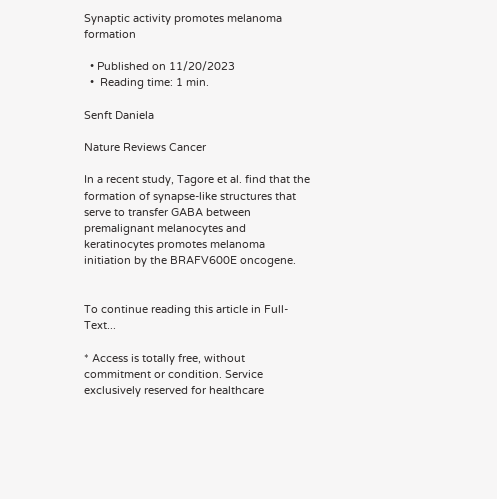Synaptic activity promotes melanoma formation

  • Published on 11/20/2023
  •  Reading time: 1 min.

Senft Daniela

Nature Reviews Cancer

In a recent study, Tagore et al. find that the formation of synapse-like structures that serve to transfer GABA between premalignant melanocytes and keratinocytes promotes melanoma initiation by the BRAFV600E oncogene.


To continue reading this article in Full-Text...

* Access is totally free, without commitment or condition. Service exclusively reserved for healthcare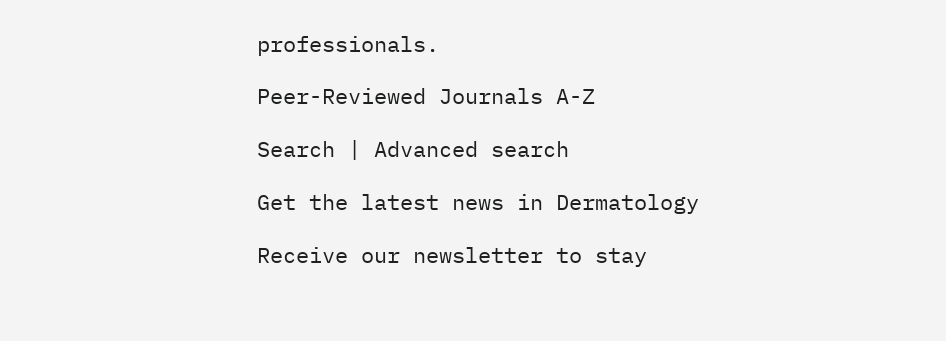professionals.

Peer-Reviewed Journals A-Z

Search | Advanced search

Get the latest news in Dermatology

Receive our newsletter to stay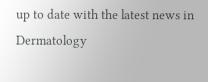up to date with the latest news in Dermatology